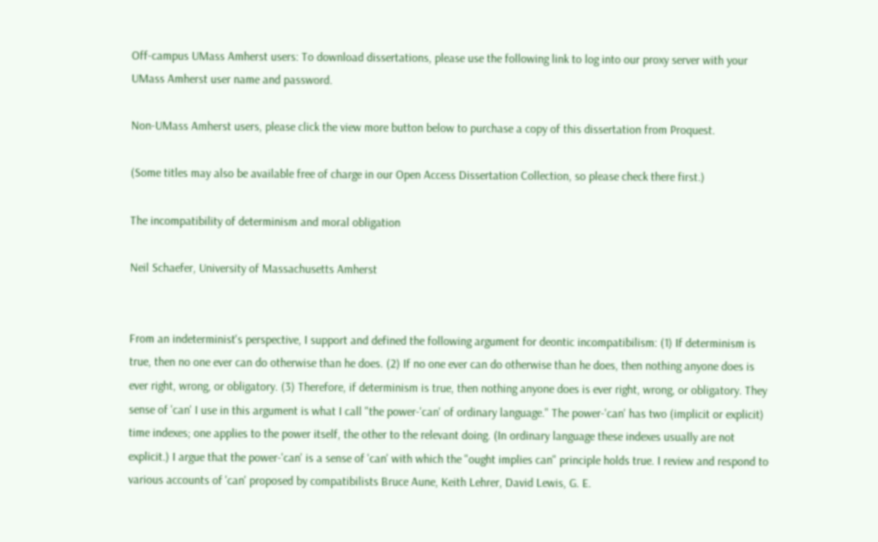Off-campus UMass Amherst users: To download dissertations, please use the following link to log into our proxy server with your UMass Amherst user name and password.

Non-UMass Amherst users, please click the view more button below to purchase a copy of this dissertation from Proquest.

(Some titles may also be available free of charge in our Open Access Dissertation Collection, so please check there first.)

The incompatibility of determinism and moral obligation

Neil Schaefer, University of Massachusetts Amherst


From an indeterminist's perspective, I support and defined the following argument for deontic incompatibilism: (1) If determinism is true, then no one ever can do otherwise than he does. (2) If no one ever can do otherwise than he does, then nothing anyone does is ever right, wrong, or obligatory. (3) Therefore, if determinism is true, then nothing anyone does is ever right, wrong, or obligatory. They sense of 'can' I use in this argument is what I call "the power-'can' of ordinary language." The power-'can' has two (implicit or explicit) time indexes; one applies to the power itself, the other to the relevant doing. (In ordinary language these indexes usually are not explicit.) I argue that the power-'can' is a sense of 'can' with which the "ought implies can" principle holds true. I review and respond to various accounts of 'can' proposed by compatibilists Bruce Aune, Keith Lehrer, David Lewis, G. E.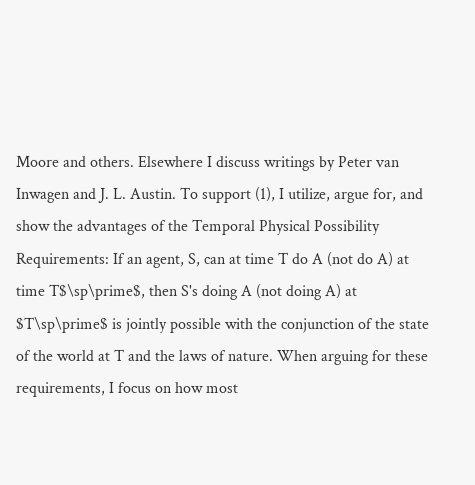Moore and others. Elsewhere I discuss writings by Peter van Inwagen and J. L. Austin. To support (1), I utilize, argue for, and show the advantages of the Temporal Physical Possibility Requirements: If an agent, S, can at time T do A (not do A) at time T$\sp\prime$, then S's doing A (not doing A) at $T\sp\prime$ is jointly possible with the conjunction of the state of the world at T and the laws of nature. When arguing for these requirements, I focus on how most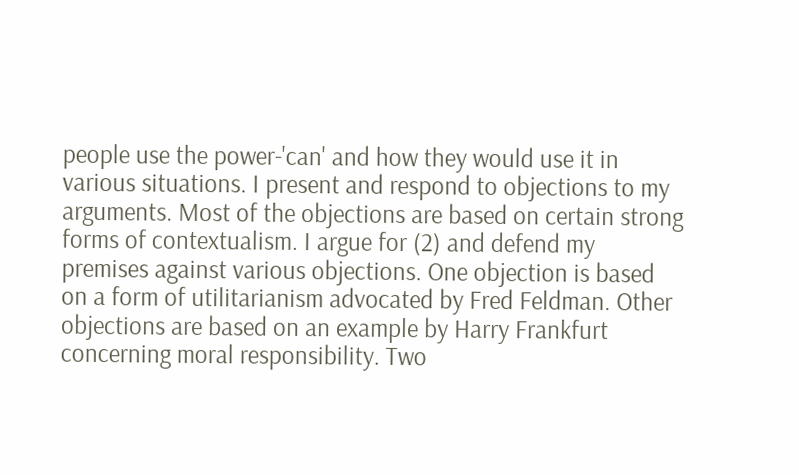people use the power-'can' and how they would use it in various situations. I present and respond to objections to my arguments. Most of the objections are based on certain strong forms of contextualism. I argue for (2) and defend my premises against various objections. One objection is based on a form of utilitarianism advocated by Fred Feldman. Other objections are based on an example by Harry Frankfurt concerning moral responsibility. Two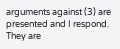arguments against (3) are presented and I respond. They are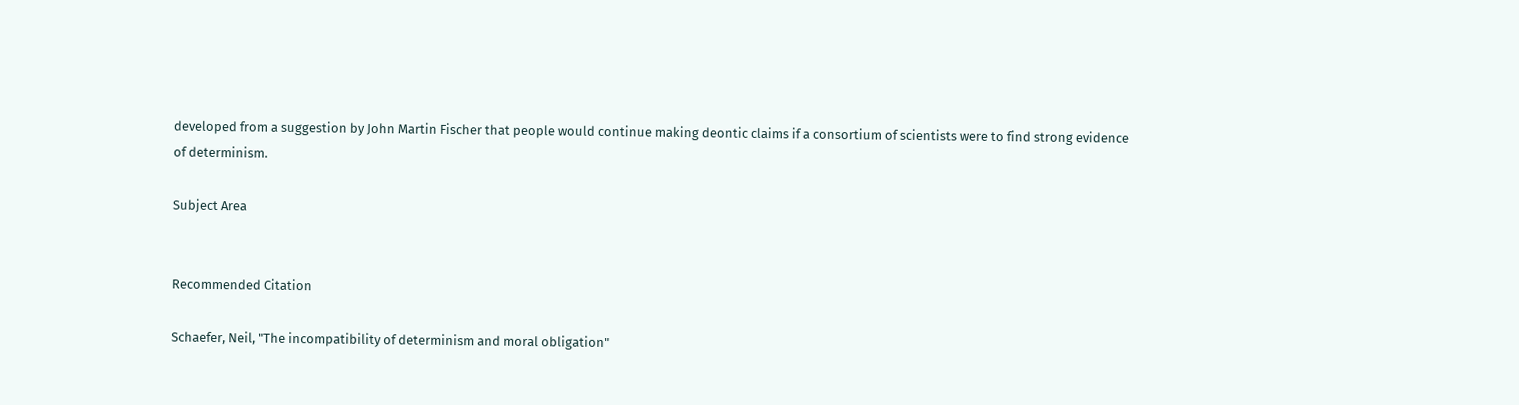developed from a suggestion by John Martin Fischer that people would continue making deontic claims if a consortium of scientists were to find strong evidence of determinism.

Subject Area


Recommended Citation

Schaefer, Neil, "The incompatibility of determinism and moral obligation"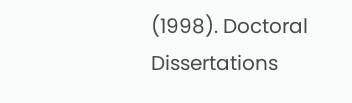(1998). Doctoral Dissertations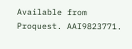Available from Proquest. AAI9823771.